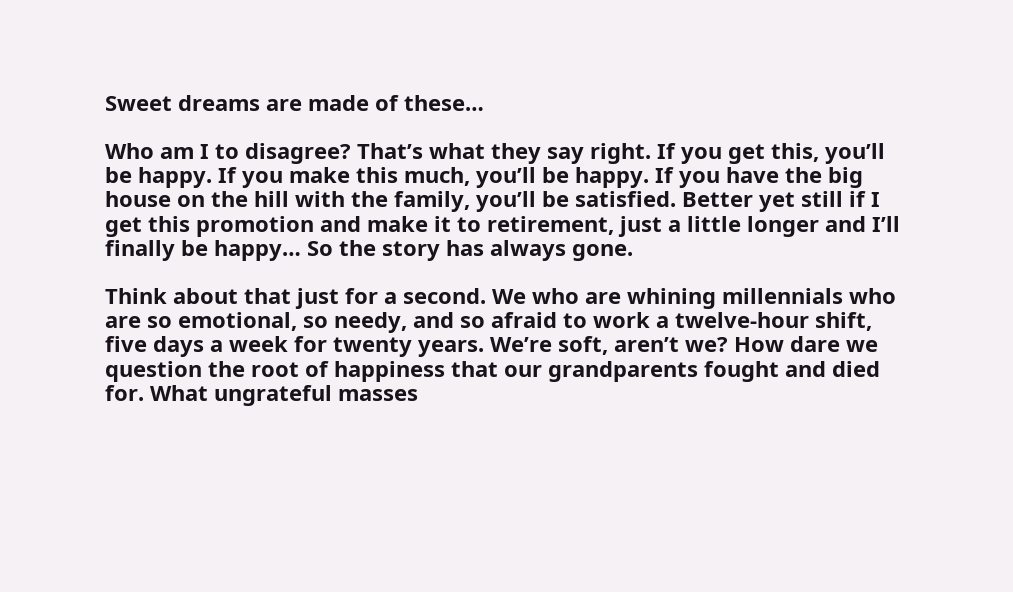Sweet dreams are made of these…

Who am I to disagree? That’s what they say right. If you get this, you’ll be happy. If you make this much, you’ll be happy. If you have the big house on the hill with the family, you’ll be satisfied. Better yet still if I get this promotion and make it to retirement, just a little longer and I’ll finally be happy… So the story has always gone.

Think about that just for a second. We who are whining millennials who are so emotional, so needy, and so afraid to work a twelve-hour shift, five days a week for twenty years. We’re soft, aren’t we? How dare we question the root of happiness that our grandparents fought and died for. What ungrateful masses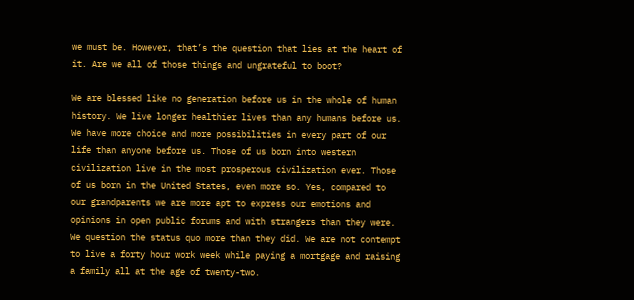we must be. However, that’s the question that lies at the heart of it. Are we all of those things and ungrateful to boot?

We are blessed like no generation before us in the whole of human history. We live longer healthier lives than any humans before us. We have more choice and more possibilities in every part of our life than anyone before us. Those of us born into western civilization live in the most prosperous civilization ever. Those of us born in the United States, even more so. Yes, compared to our grandparents we are more apt to express our emotions and opinions in open public forums and with strangers than they were. We question the status quo more than they did. We are not contempt to live a forty hour work week while paying a mortgage and raising a family all at the age of twenty-two.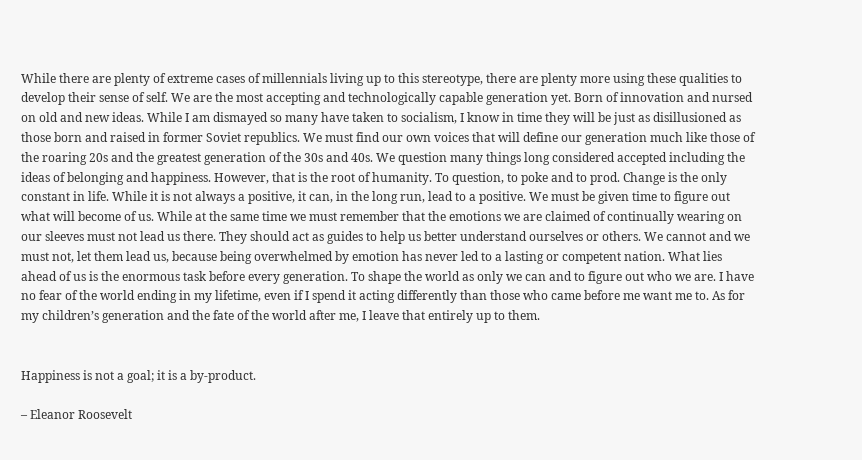While there are plenty of extreme cases of millennials living up to this stereotype, there are plenty more using these qualities to develop their sense of self. We are the most accepting and technologically capable generation yet. Born of innovation and nursed on old and new ideas. While I am dismayed so many have taken to socialism, I know in time they will be just as disillusioned as those born and raised in former Soviet republics. We must find our own voices that will define our generation much like those of the roaring 20s and the greatest generation of the 30s and 40s. We question many things long considered accepted including the ideas of belonging and happiness. However, that is the root of humanity. To question, to poke and to prod. Change is the only constant in life. While it is not always a positive, it can, in the long run, lead to a positive. We must be given time to figure out what will become of us. While at the same time we must remember that the emotions we are claimed of continually wearing on our sleeves must not lead us there. They should act as guides to help us better understand ourselves or others. We cannot and we must not, let them lead us, because being overwhelmed by emotion has never led to a lasting or competent nation. What lies ahead of us is the enormous task before every generation. To shape the world as only we can and to figure out who we are. I have no fear of the world ending in my lifetime, even if I spend it acting differently than those who came before me want me to. As for my children’s generation and the fate of the world after me, I leave that entirely up to them.


Happiness is not a goal; it is a by-product.

– Eleanor Roosevelt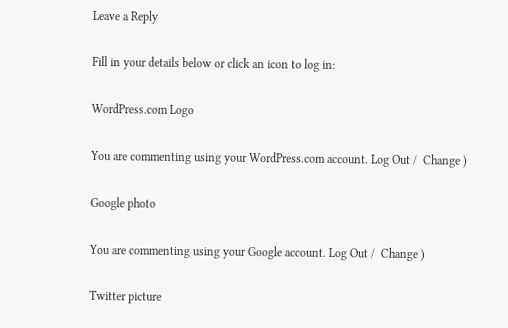Leave a Reply

Fill in your details below or click an icon to log in:

WordPress.com Logo

You are commenting using your WordPress.com account. Log Out /  Change )

Google photo

You are commenting using your Google account. Log Out /  Change )

Twitter picture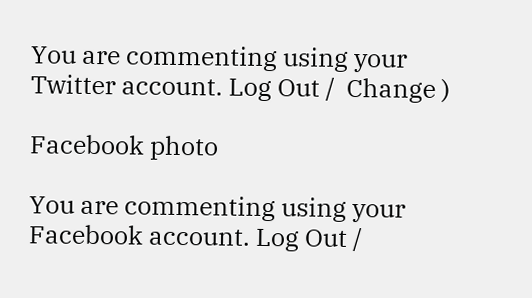You are commenting using your Twitter account. Log Out /  Change )

Facebook photo

You are commenting using your Facebook account. Log Out /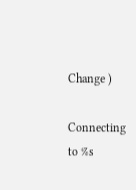Change )

Connecting to %s